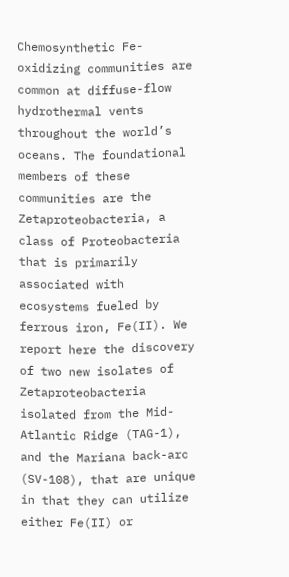Chemosynthetic Fe-oxidizing communities are common at diffuse-flow hydrothermal vents throughout the world’s oceans. The foundational members of these communities are the Zetaproteobacteria, a class of Proteobacteria that is primarily associated with ecosystems fueled by ferrous iron, Fe(II). We report here the discovery of two new isolates of Zetaproteobacteria isolated from the Mid-Atlantic Ridge (TAG-1), and the Mariana back-arc (SV-108), that are unique in that they can utilize either Fe(II) or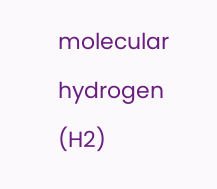molecular hydrogen (H2)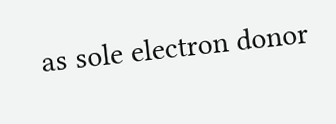as sole electron donor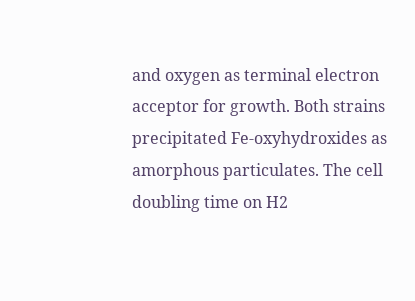and oxygen as terminal electron acceptor for growth. Both strains precipitated Fe-oxyhydroxides as amorphous particulates. The cell doubling time on H2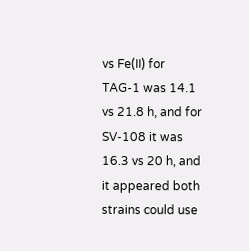vs Fe(II) for TAG-1 was 14.1 vs 21.8 h, and for SV-108 it was 16.3 vs 20 h, and it appeared both strains could use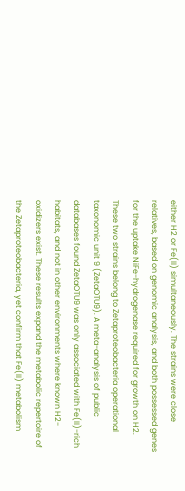either H2 or Fe(II) simultaneously. The strains were close relatives, based on genomic analysis, and both possessed genes for the uptake NiFe-hydrogenase required for growth on H2. These two strains belong to Zetaproteobacteria operational taxonomic unit 9 (ZetaOTU9). A meta-analysis of public databases found ZetaOTU9 was only associated with Fe(II)-rich habitats, and not in other environments where known H2-oxidizers exist. These results expand the metabolic repertoire of the Zetaproteobacteria, yet confirm that Fe(II) metabolism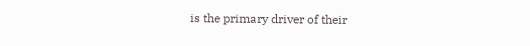is the primary driver of their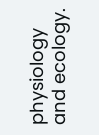physiology and ecology.